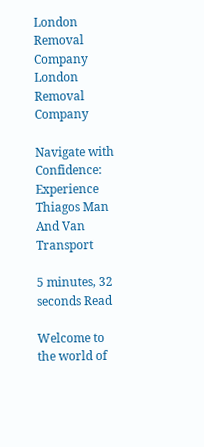London Removal Company
London Removal Company

Navigate with Confidence: Experience Thiagos Man And Van Transport

5 minutes, 32 seconds Read

Welcome to the world of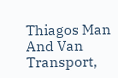Thiagos Man And Van Transport,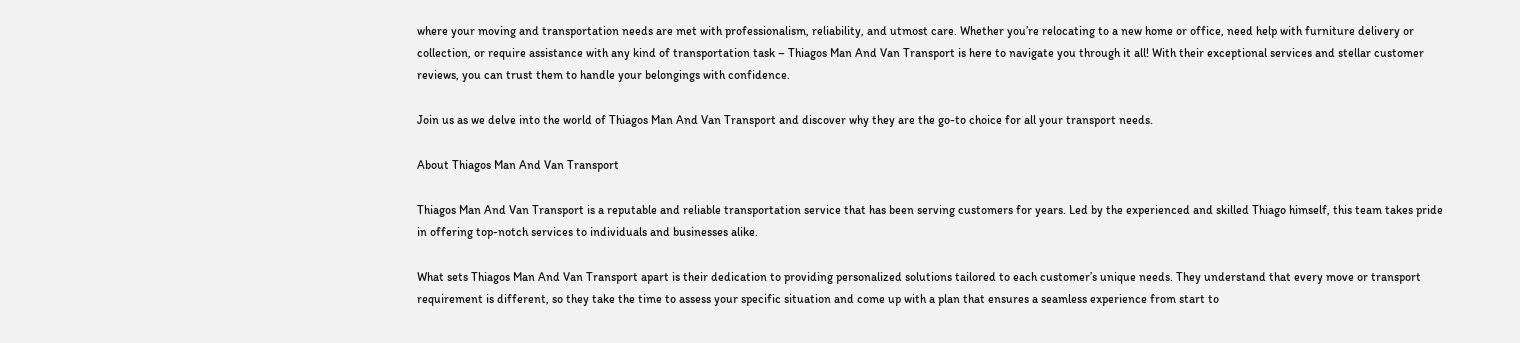where your moving and transportation needs are met with professionalism, reliability, and utmost care. Whether you’re relocating to a new home or office, need help with furniture delivery or collection, or require assistance with any kind of transportation task – Thiagos Man And Van Transport is here to navigate you through it all! With their exceptional services and stellar customer reviews, you can trust them to handle your belongings with confidence.

Join us as we delve into the world of Thiagos Man And Van Transport and discover why they are the go-to choice for all your transport needs.

About Thiagos Man And Van Transport

Thiagos Man And Van Transport is a reputable and reliable transportation service that has been serving customers for years. Led by the experienced and skilled Thiago himself, this team takes pride in offering top-notch services to individuals and businesses alike.

What sets Thiagos Man And Van Transport apart is their dedication to providing personalized solutions tailored to each customer’s unique needs. They understand that every move or transport requirement is different, so they take the time to assess your specific situation and come up with a plan that ensures a seamless experience from start to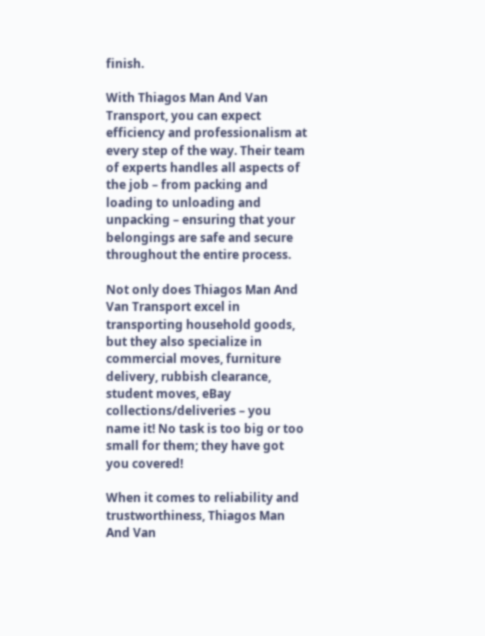finish.

With Thiagos Man And Van Transport, you can expect efficiency and professionalism at every step of the way. Their team of experts handles all aspects of the job – from packing and loading to unloading and unpacking – ensuring that your belongings are safe and secure throughout the entire process.

Not only does Thiagos Man And Van Transport excel in transporting household goods, but they also specialize in commercial moves, furniture delivery, rubbish clearance, student moves, eBay collections/deliveries – you name it! No task is too big or too small for them; they have got you covered!

When it comes to reliability and trustworthiness, Thiagos Man And Van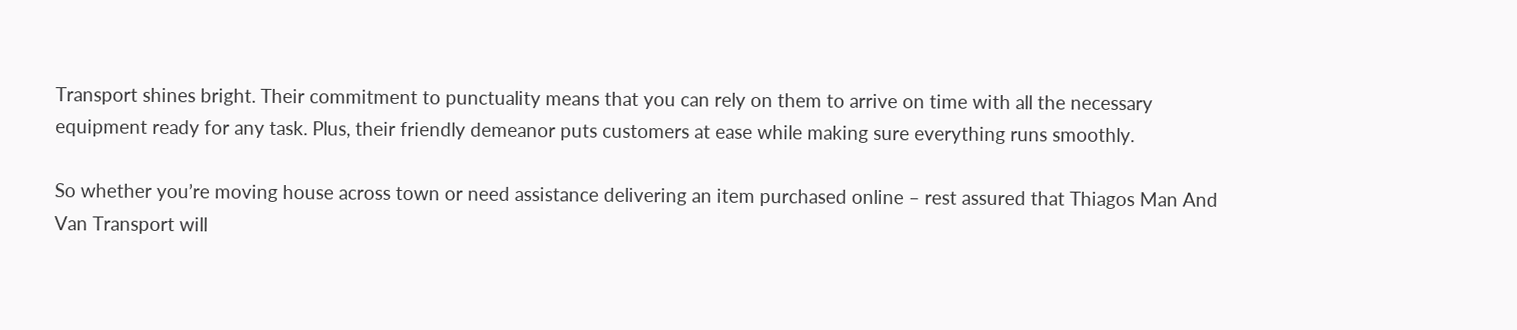Transport shines bright. Their commitment to punctuality means that you can rely on them to arrive on time with all the necessary equipment ready for any task. Plus, their friendly demeanor puts customers at ease while making sure everything runs smoothly.

So whether you’re moving house across town or need assistance delivering an item purchased online – rest assured that Thiagos Man And Van Transport will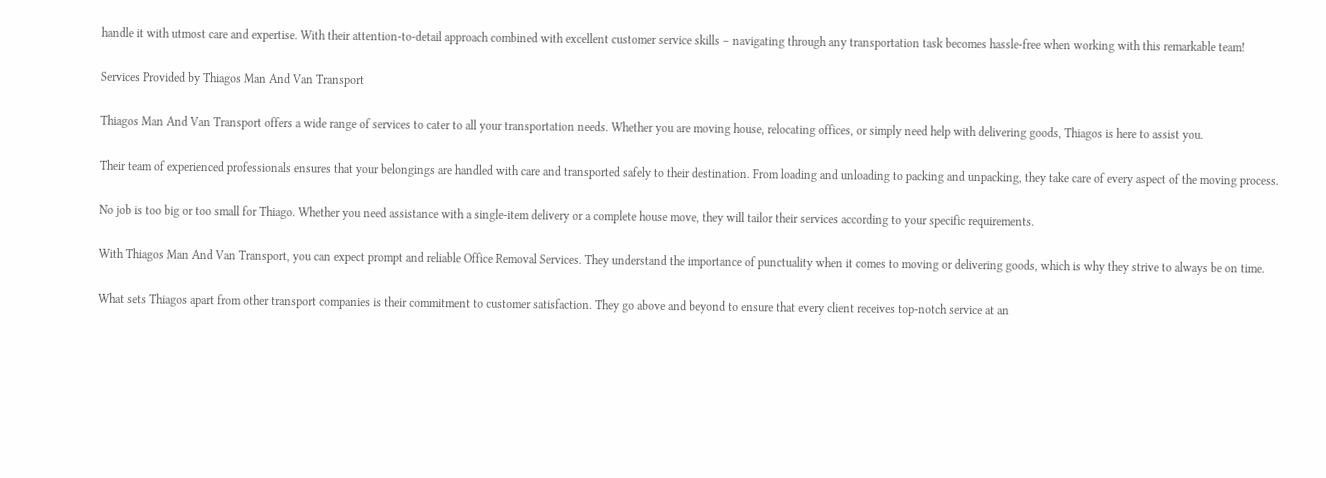handle it with utmost care and expertise. With their attention-to-detail approach combined with excellent customer service skills – navigating through any transportation task becomes hassle-free when working with this remarkable team!

Services Provided by Thiagos Man And Van Transport

Thiagos Man And Van Transport offers a wide range of services to cater to all your transportation needs. Whether you are moving house, relocating offices, or simply need help with delivering goods, Thiagos is here to assist you.

Their team of experienced professionals ensures that your belongings are handled with care and transported safely to their destination. From loading and unloading to packing and unpacking, they take care of every aspect of the moving process.

No job is too big or too small for Thiago. Whether you need assistance with a single-item delivery or a complete house move, they will tailor their services according to your specific requirements.

With Thiagos Man And Van Transport, you can expect prompt and reliable Office Removal Services. They understand the importance of punctuality when it comes to moving or delivering goods, which is why they strive to always be on time.

What sets Thiagos apart from other transport companies is their commitment to customer satisfaction. They go above and beyond to ensure that every client receives top-notch service at an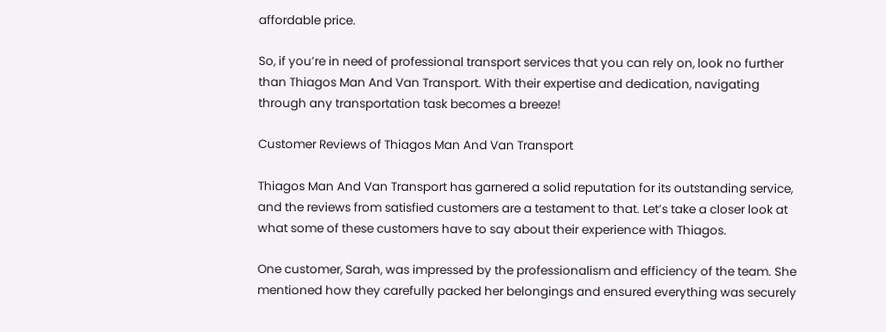affordable price.

So, if you’re in need of professional transport services that you can rely on, look no further than Thiagos Man And Van Transport. With their expertise and dedication, navigating through any transportation task becomes a breeze!

Customer Reviews of Thiagos Man And Van Transport

Thiagos Man And Van Transport has garnered a solid reputation for its outstanding service, and the reviews from satisfied customers are a testament to that. Let’s take a closer look at what some of these customers have to say about their experience with Thiagos.

One customer, Sarah, was impressed by the professionalism and efficiency of the team. She mentioned how they carefully packed her belongings and ensured everything was securely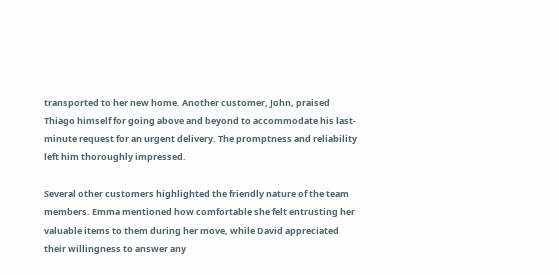transported to her new home. Another customer, John, praised Thiago himself for going above and beyond to accommodate his last-minute request for an urgent delivery. The promptness and reliability left him thoroughly impressed.

Several other customers highlighted the friendly nature of the team members. Emma mentioned how comfortable she felt entrusting her valuable items to them during her move, while David appreciated their willingness to answer any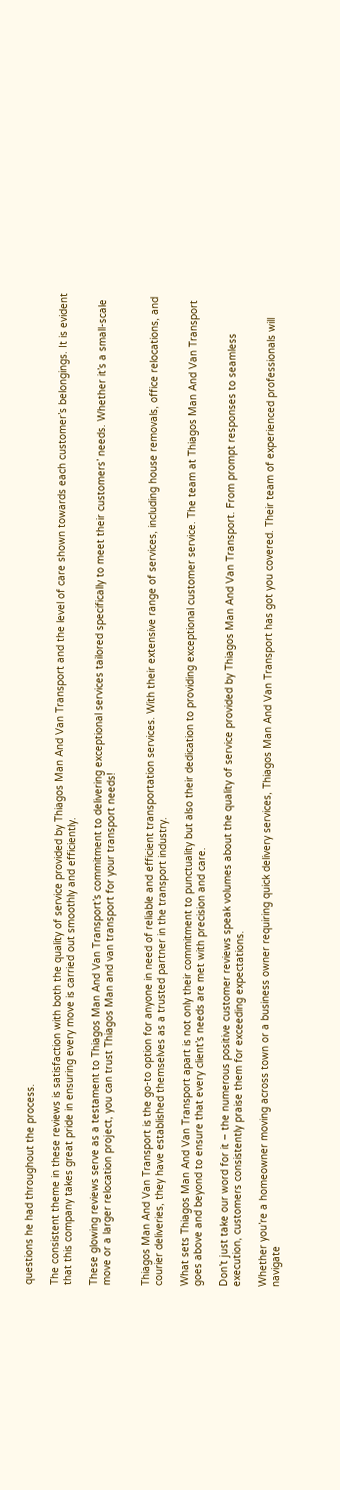questions he had throughout the process.

The consistent theme in these reviews is satisfaction with both the quality of service provided by Thiagos Man And Van Transport and the level of care shown towards each customer’s belongings. It is evident that this company takes great pride in ensuring every move is carried out smoothly and efficiently.

These glowing reviews serve as a testament to Thiagos Man And Van Transport’s commitment to delivering exceptional services tailored specifically to meet their customers’ needs. Whether it’s a small-scale move or a larger relocation project, you can trust Thiagos Man and van transport for your transport needs!


Thiagos Man And Van Transport is the go-to option for anyone in need of reliable and efficient transportation services. With their extensive range of services, including house removals, office relocations, and courier deliveries, they have established themselves as a trusted partner in the transport industry.

What sets Thiagos Man And Van Transport apart is not only their commitment to punctuality but also their dedication to providing exceptional customer service. The team at Thiagos Man And Van Transport goes above and beyond to ensure that every client’s needs are met with precision and care.

Don’t just take our word for it – the numerous positive customer reviews speak volumes about the quality of service provided by Thiagos Man And Van Transport. From prompt responses to seamless execution, customers consistently praise them for exceeding expectations.

Whether you’re a homeowner moving across town or a business owner requiring quick delivery services, Thiagos Man And Van Transport has got you covered. Their team of experienced professionals will navigate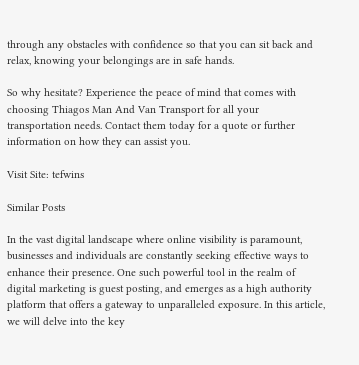through any obstacles with confidence so that you can sit back and relax, knowing your belongings are in safe hands.

So why hesitate? Experience the peace of mind that comes with choosing Thiagos Man And Van Transport for all your transportation needs. Contact them today for a quote or further information on how they can assist you.

Visit Site: tefwins

Similar Posts

In the vast digital landscape where online visibility is paramount, businesses and individuals are constantly seeking effective ways to enhance their presence. One such powerful tool in the realm of digital marketing is guest posting, and emerges as a high authority platform that offers a gateway to unparalleled exposure. In this article, we will delve into the key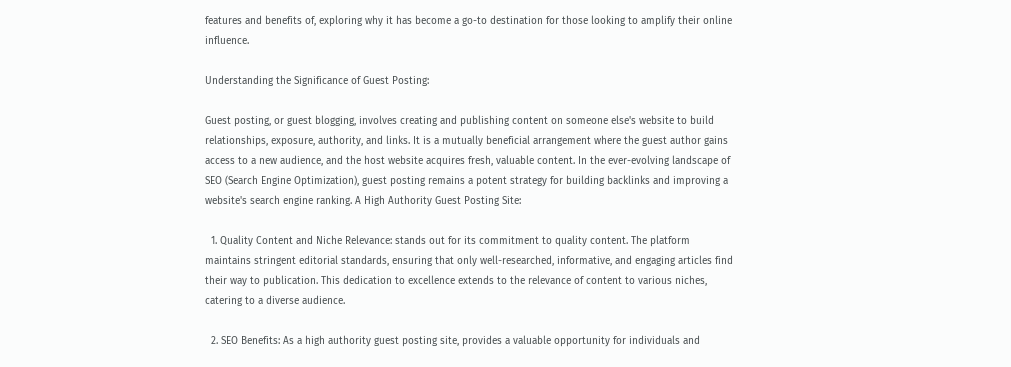features and benefits of, exploring why it has become a go-to destination for those looking to amplify their online influence.

Understanding the Significance of Guest Posting:

Guest posting, or guest blogging, involves creating and publishing content on someone else's website to build relationships, exposure, authority, and links. It is a mutually beneficial arrangement where the guest author gains access to a new audience, and the host website acquires fresh, valuable content. In the ever-evolving landscape of SEO (Search Engine Optimization), guest posting remains a potent strategy for building backlinks and improving a website's search engine ranking. A High Authority Guest Posting Site:

  1. Quality Content and Niche Relevance: stands out for its commitment to quality content. The platform maintains stringent editorial standards, ensuring that only well-researched, informative, and engaging articles find their way to publication. This dedication to excellence extends to the relevance of content to various niches, catering to a diverse audience.

  2. SEO Benefits: As a high authority guest posting site, provides a valuable opportunity for individuals and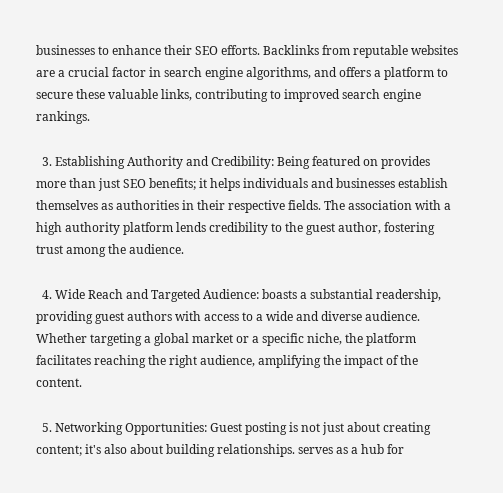businesses to enhance their SEO efforts. Backlinks from reputable websites are a crucial factor in search engine algorithms, and offers a platform to secure these valuable links, contributing to improved search engine rankings.

  3. Establishing Authority and Credibility: Being featured on provides more than just SEO benefits; it helps individuals and businesses establish themselves as authorities in their respective fields. The association with a high authority platform lends credibility to the guest author, fostering trust among the audience.

  4. Wide Reach and Targeted Audience: boasts a substantial readership, providing guest authors with access to a wide and diverse audience. Whether targeting a global market or a specific niche, the platform facilitates reaching the right audience, amplifying the impact of the content.

  5. Networking Opportunities: Guest posting is not just about creating content; it's also about building relationships. serves as a hub for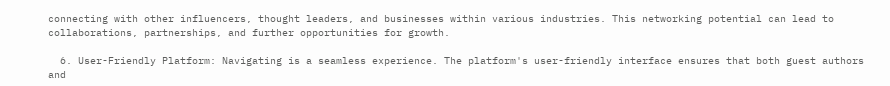connecting with other influencers, thought leaders, and businesses within various industries. This networking potential can lead to collaborations, partnerships, and further opportunities for growth.

  6. User-Friendly Platform: Navigating is a seamless experience. The platform's user-friendly interface ensures that both guest authors and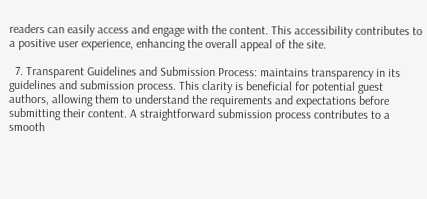readers can easily access and engage with the content. This accessibility contributes to a positive user experience, enhancing the overall appeal of the site.

  7. Transparent Guidelines and Submission Process: maintains transparency in its guidelines and submission process. This clarity is beneficial for potential guest authors, allowing them to understand the requirements and expectations before submitting their content. A straightforward submission process contributes to a smooth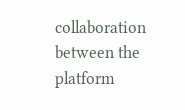collaboration between the platform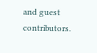and guest contributors.